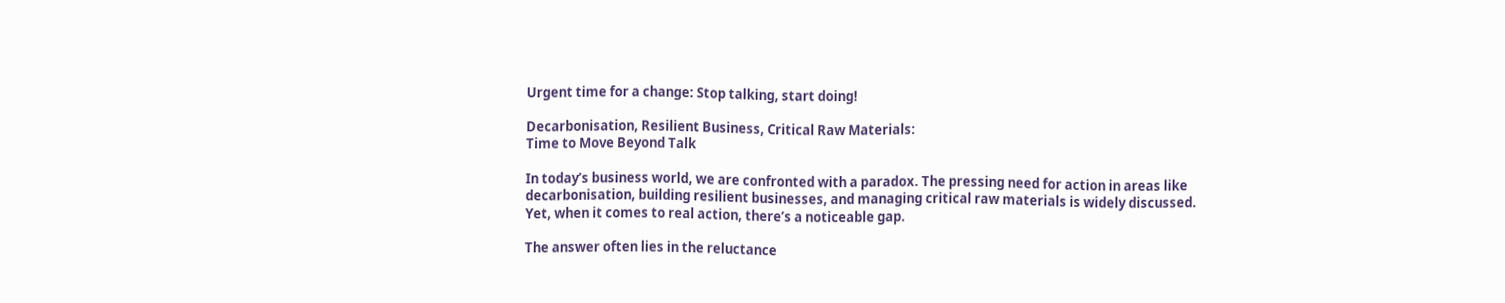Urgent time for a change: Stop talking, start doing!

Decarbonisation, Resilient Business, Critical Raw Materials:
Time to Move Beyond Talk

In today’s business world, we are confronted with a paradox. The pressing need for action in areas like decarbonisation, building resilient businesses, and managing critical raw materials is widely discussed. Yet, when it comes to real action, there’s a noticeable gap.

The answer often lies in the reluctance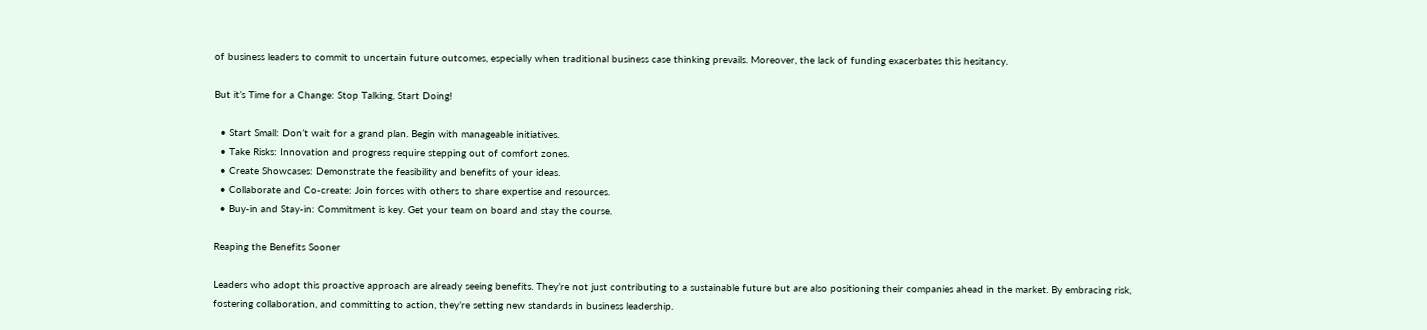of business leaders to commit to uncertain future outcomes, especially when traditional business case thinking prevails. Moreover, the lack of funding exacerbates this hesitancy.

But it’s Time for a Change: Stop Talking, Start Doing!

  • Start Small: Don’t wait for a grand plan. Begin with manageable initiatives.
  • Take Risks: Innovation and progress require stepping out of comfort zones.
  • Create Showcases: Demonstrate the feasibility and benefits of your ideas.
  • Collaborate and Co-create: Join forces with others to share expertise and resources.
  • Buy-in and Stay-in: Commitment is key. Get your team on board and stay the course.

Reaping the Benefits Sooner

Leaders who adopt this proactive approach are already seeing benefits. They’re not just contributing to a sustainable future but are also positioning their companies ahead in the market. By embracing risk, fostering collaboration, and committing to action, they’re setting new standards in business leadership.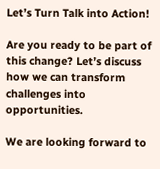Let’s Turn Talk into Action!

Are you ready to be part of this change? Let’s discuss how we can transform challenges into opportunities.

We are looking forward to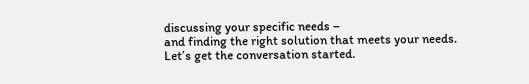discussing your specific needs –
and finding the right solution that meets your needs.
Let’s get the conversation started.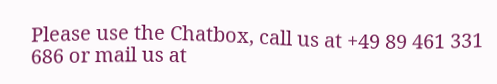Please use the Chatbox, call us at +49 89 461 331 686 or mail us at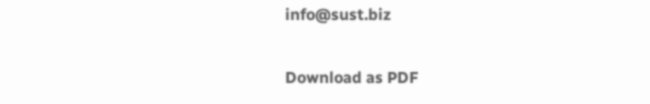info@sust.biz

Download as PDF